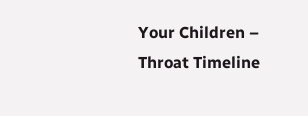Your Children – Throat Timeline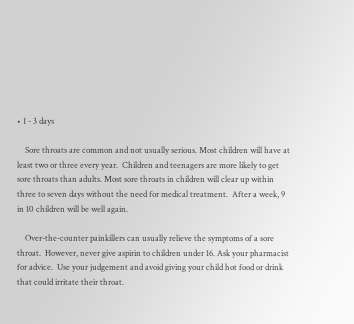• 1 - 3 days

    Sore throats are common and not usually serious. Most children will have at least two or three every year.  Children and teenagers are more likely to get sore throats than adults. Most sore throats in children will clear up within three to seven days without the need for medical treatment.  After a week, 9 in 10 children will be well again.

    Over-the-counter painkillers can usually relieve the symptoms of a sore throat.  However, never give aspirin to children under 16. Ask your pharmacist for advice.  Use your judgement and avoid giving your child hot food or drink that could irritate their throat.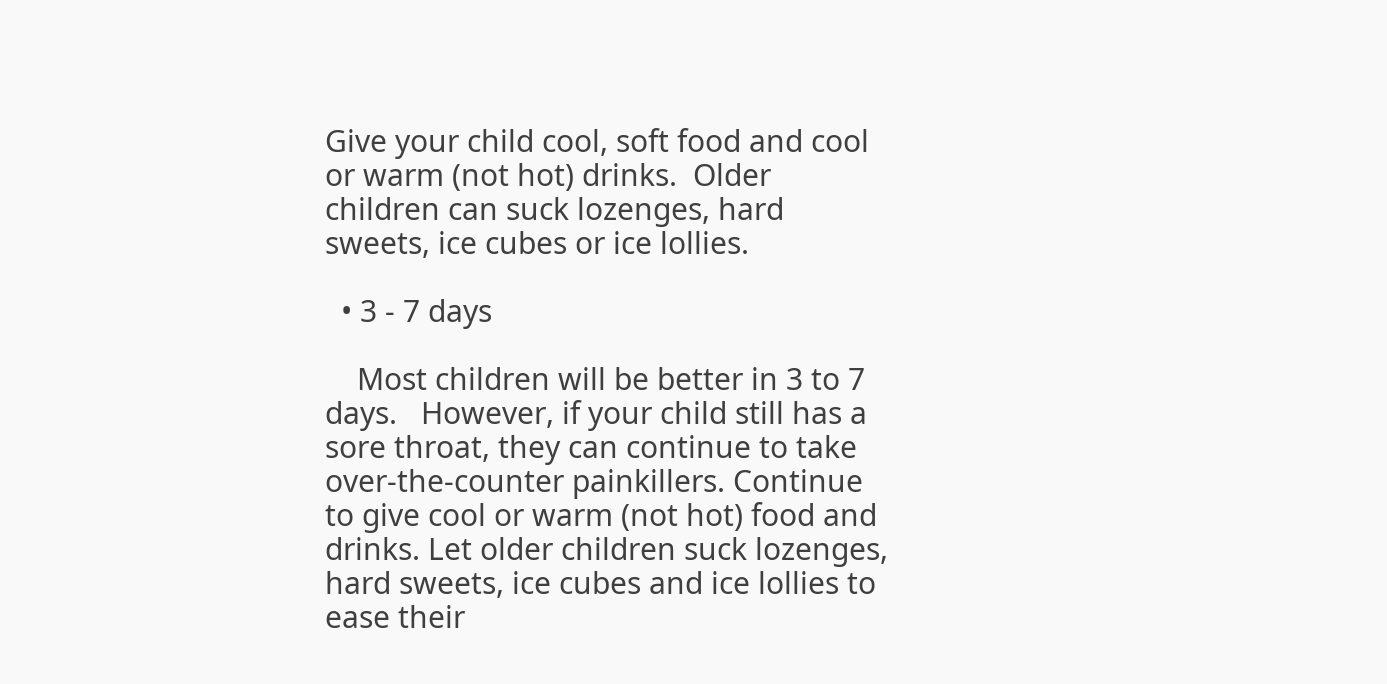Give your child cool, soft food and cool or warm (not hot) drinks.  Older children can suck lozenges, hard sweets, ice cubes or ice lollies.

  • 3 - 7 days

    Most children will be better in 3 to 7 days.   However, if your child still has a sore throat, they can continue to take over-the-counter painkillers. Continue to give cool or warm (not hot) food and drinks. Let older children suck lozenges, hard sweets, ice cubes and ice lollies to ease their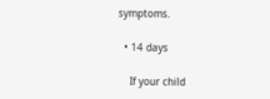symptoms.

  • 14 days

    If your child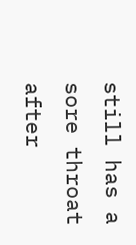still has a sore throat after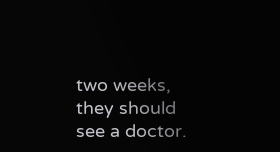two weeks, they should see a doctor.